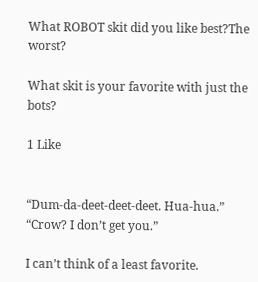What ROBOT skit did you like best?The worst?

What skit is your favorite with just the bots?

1 Like


“Dum-da-deet-deet-deet. Hua-hua.”
“Crow? I don’t get you.”

I can’t think of a least favorite.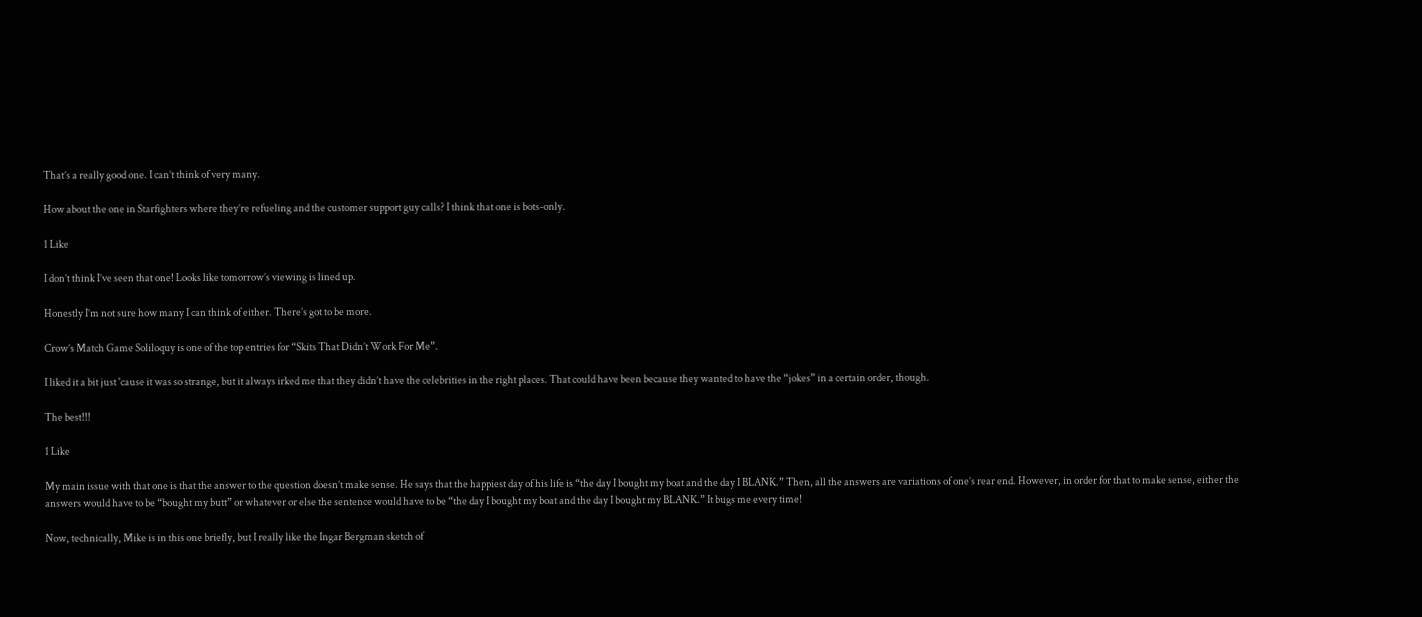That’s a really good one. I can’t think of very many.

How about the one in Starfighters where they’re refueling and the customer support guy calls? I think that one is bots-only.

1 Like

I don’t think I’ve seen that one! Looks like tomorrow’s viewing is lined up.

Honestly I’m not sure how many I can think of either. There’s got to be more.

Crow’s Match Game Soliloquy is one of the top entries for “Skits That Didn’t Work For Me”.

I liked it a bit just 'cause it was so strange, but it always irked me that they didn’t have the celebrities in the right places. That could have been because they wanted to have the “jokes” in a certain order, though.

The best!!!

1 Like

My main issue with that one is that the answer to the question doesn’t make sense. He says that the happiest day of his life is “the day I bought my boat and the day I BLANK.” Then, all the answers are variations of one’s rear end. However, in order for that to make sense, either the answers would have to be “bought my butt” or whatever or else the sentence would have to be “the day I bought my boat and the day I bought my BLANK.” It bugs me every time!

Now, technically, Mike is in this one briefly, but I really like the Ingar Bergman sketch of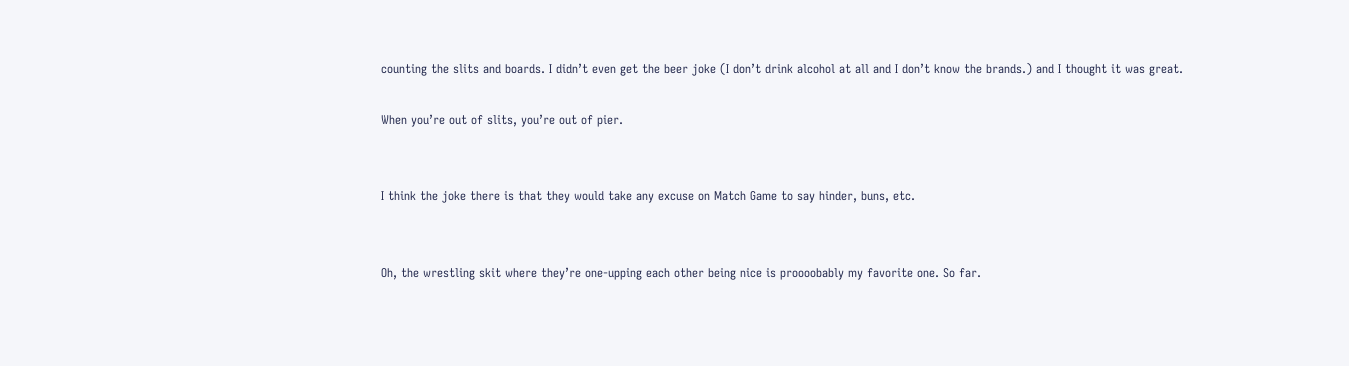counting the slits and boards. I didn’t even get the beer joke (I don’t drink alcohol at all and I don’t know the brands.) and I thought it was great.

When you’re out of slits, you’re out of pier.


I think the joke there is that they would take any excuse on Match Game to say hinder, buns, etc.


Oh, the wrestling skit where they’re one-upping each other being nice is proooobably my favorite one. So far.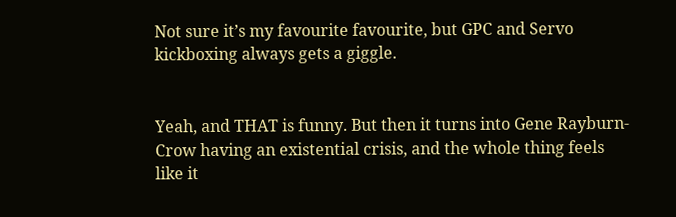Not sure it’s my favourite favourite, but GPC and Servo kickboxing always gets a giggle.


Yeah, and THAT is funny. But then it turns into Gene Rayburn-Crow having an existential crisis, and the whole thing feels like it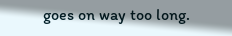goes on way too long.